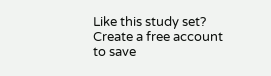Like this study set? Create a free account to save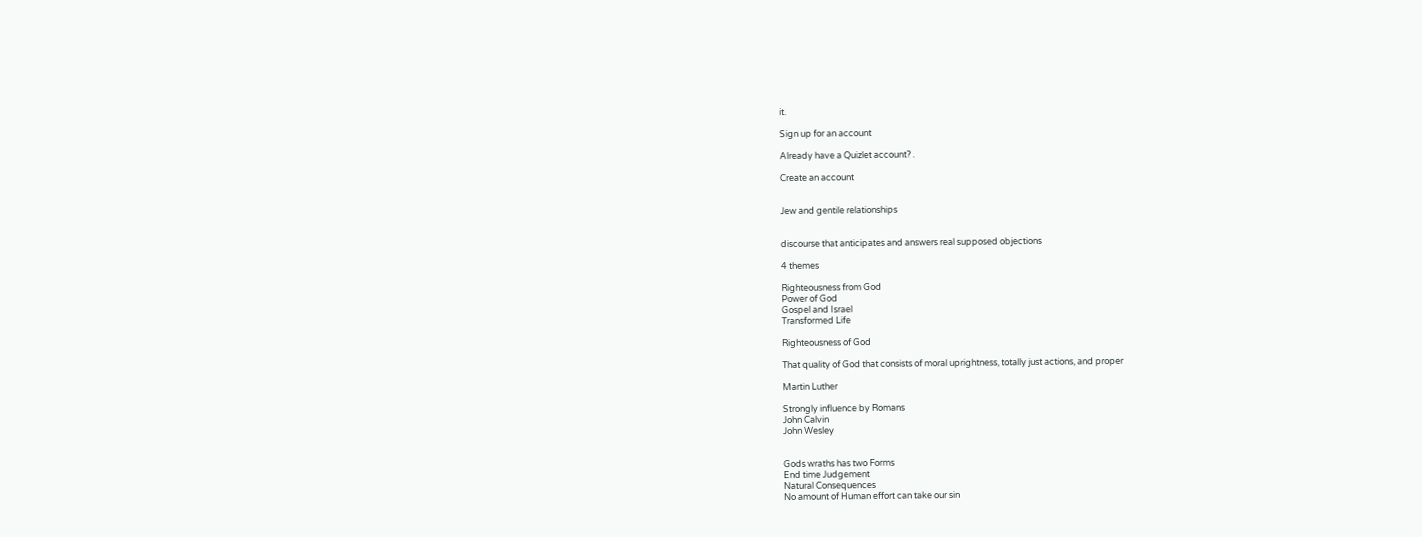it.

Sign up for an account

Already have a Quizlet account? .

Create an account


Jew and gentile relationships


discourse that anticipates and answers real supposed objections

4 themes

Righteousness from God
Power of God
Gospel and Israel
Transformed Life

Righteousness of God

That quality of God that consists of moral uprightness, totally just actions, and proper

Martin Luther

Strongly influence by Romans
John Calvin
John Wesley


Gods wraths has two Forms
End time Judgement
Natural Consequences
No amount of Human effort can take our sin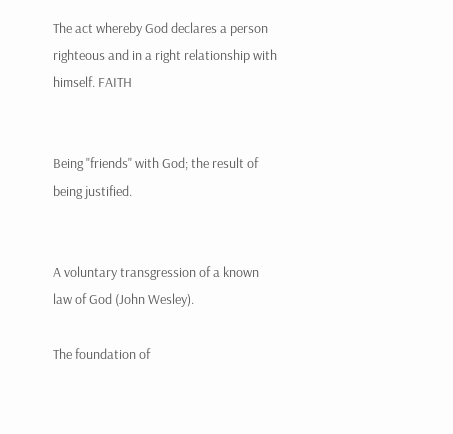The act whereby God declares a person righteous and in a right relationship with himself. FAITH


Being "friends" with God; the result of being justified.


A voluntary transgression of a known law of God (John Wesley).

The foundation of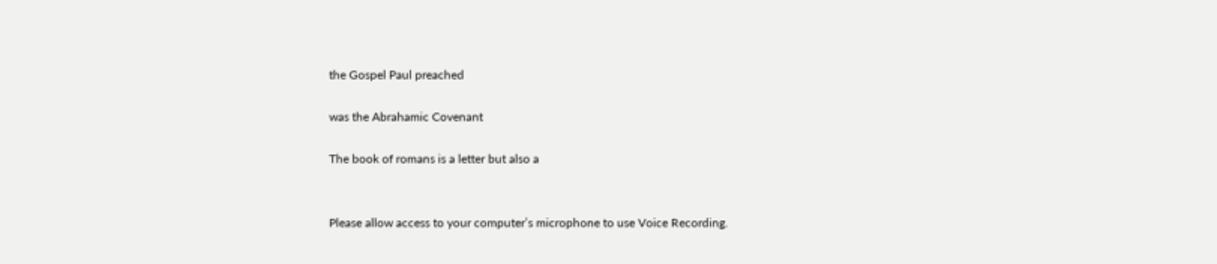the Gospel Paul preached

was the Abrahamic Covenant

The book of romans is a letter but also a


Please allow access to your computer’s microphone to use Voice Recording.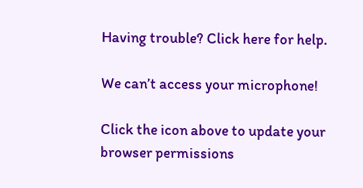Having trouble? Click here for help.

We can’t access your microphone!

Click the icon above to update your browser permissions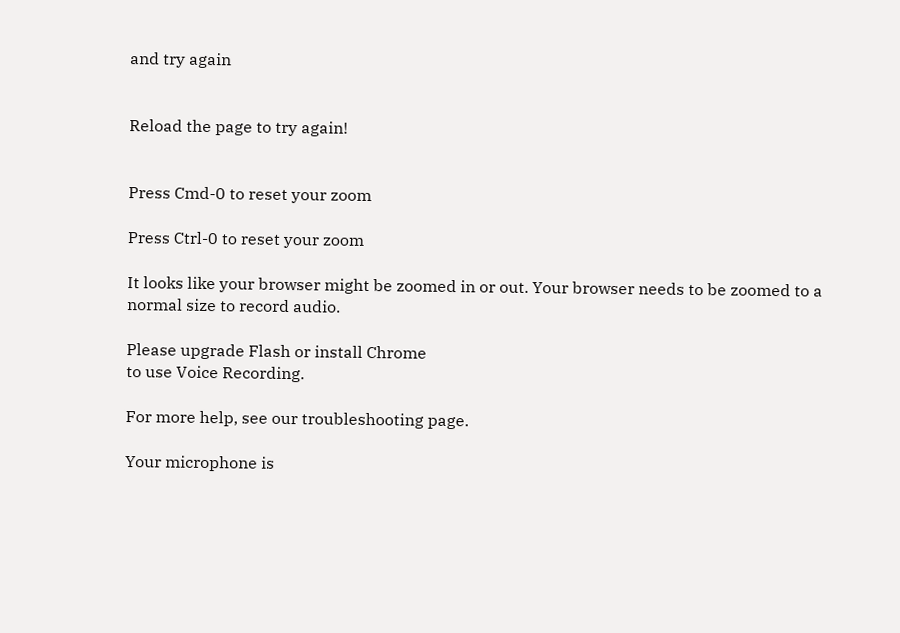and try again


Reload the page to try again!


Press Cmd-0 to reset your zoom

Press Ctrl-0 to reset your zoom

It looks like your browser might be zoomed in or out. Your browser needs to be zoomed to a normal size to record audio.

Please upgrade Flash or install Chrome
to use Voice Recording.

For more help, see our troubleshooting page.

Your microphone is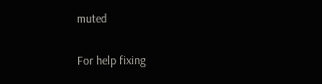muted

For help fixing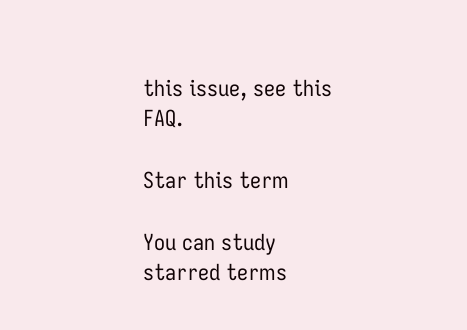this issue, see this FAQ.

Star this term

You can study starred terms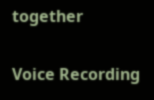together

Voice Recording